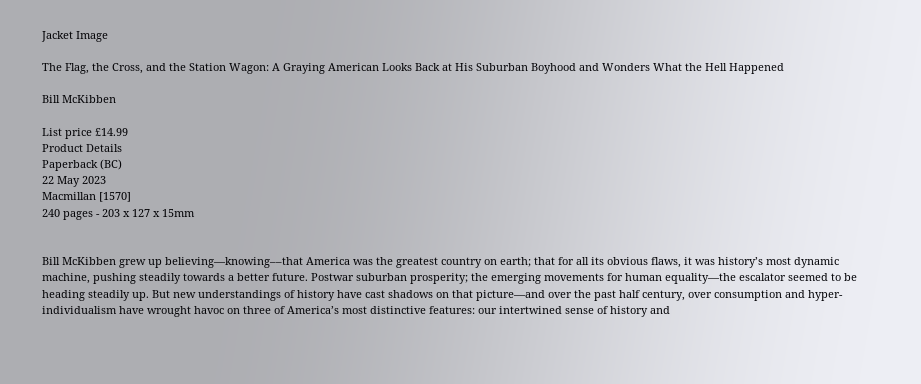Jacket Image

The Flag, the Cross, and the Station Wagon: A Graying American Looks Back at His Suburban Boyhood and Wonders What the Hell Happened

Bill McKibben

List price £14.99
Product Details
Paperback (BC)
22 May 2023
Macmillan [1570]
240 pages - 203 x 127 x 15mm


Bill McKibben grew up believing—knowing––that America was the greatest country on earth; that for all its obvious flaws, it was history’s most dynamic machine, pushing steadily towards a better future. Postwar suburban prosperity; the emerging movements for human equality—the escalator seemed to be heading steadily up. But new understandings of history have cast shadows on that picture—and over the past half century, over consumption and hyper-individualism have wrought havoc on three of America’s most distinctive features: our intertwined sense of history and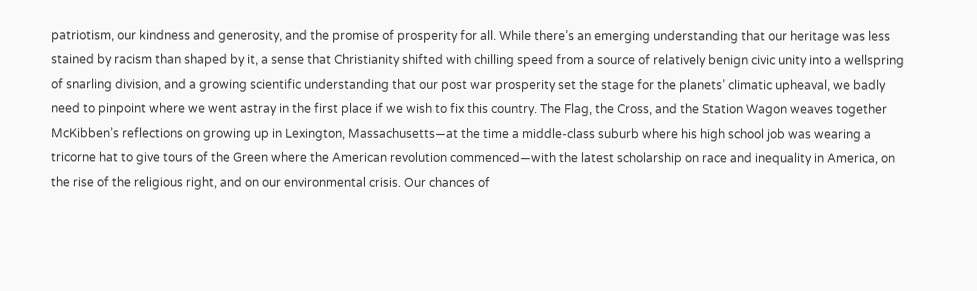patriotism, our kindness and generosity, and the promise of prosperity for all. While there’s an emerging understanding that our heritage was less stained by racism than shaped by it, a sense that Christianity shifted with chilling speed from a source of relatively benign civic unity into a wellspring of snarling division, and a growing scientific understanding that our post war prosperity set the stage for the planets’ climatic upheaval, we badly need to pinpoint where we went astray in the first place if we wish to fix this country. The Flag, the Cross, and the Station Wagon weaves together McKibben’s reflections on growing up in Lexington, Massachusetts—at the time a middle-class suburb where his high school job was wearing a tricorne hat to give tours of the Green where the American revolution commenced—with the latest scholarship on race and inequality in America, on the rise of the religious right, and on our environmental crisis. Our chances of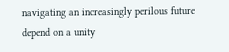navigating an increasingly perilous future depend on a unity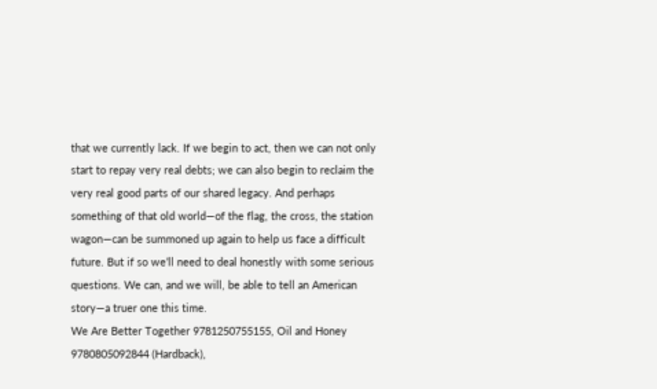that we currently lack. If we begin to act, then we can not only start to repay very real debts; we can also begin to reclaim the very real good parts of our shared legacy. And perhaps something of that old world—of the flag, the cross, the station wagon—can be summoned up again to help us face a difficult future. But if so we’ll need to deal honestly with some serious questions. We can, and we will, be able to tell an American story—a truer one this time.
We Are Better Together 9781250755155, Oil and Honey 9780805092844 (Hardback),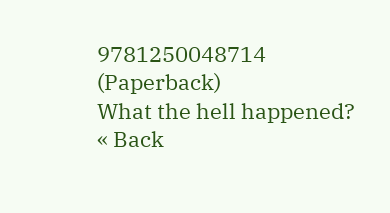9781250048714 (Paperback)
What the hell happened?
« Back